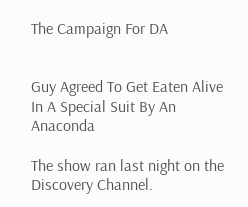The Campaign For DA


Guy Agreed To Get Eaten Alive In A Special Suit By An Anaconda

The show ran last night on the Discovery Channel.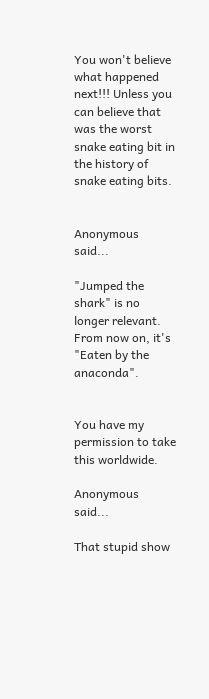You won't believe what happened next!!! Unless you can believe that was the worst snake eating bit in the history of snake eating bits.


Anonymous said...

"Jumped the shark" is no longer relevant. From now on, it's "Eaten by the anaconda".


You have my permission to take this worldwide.

Anonymous said...

That stupid show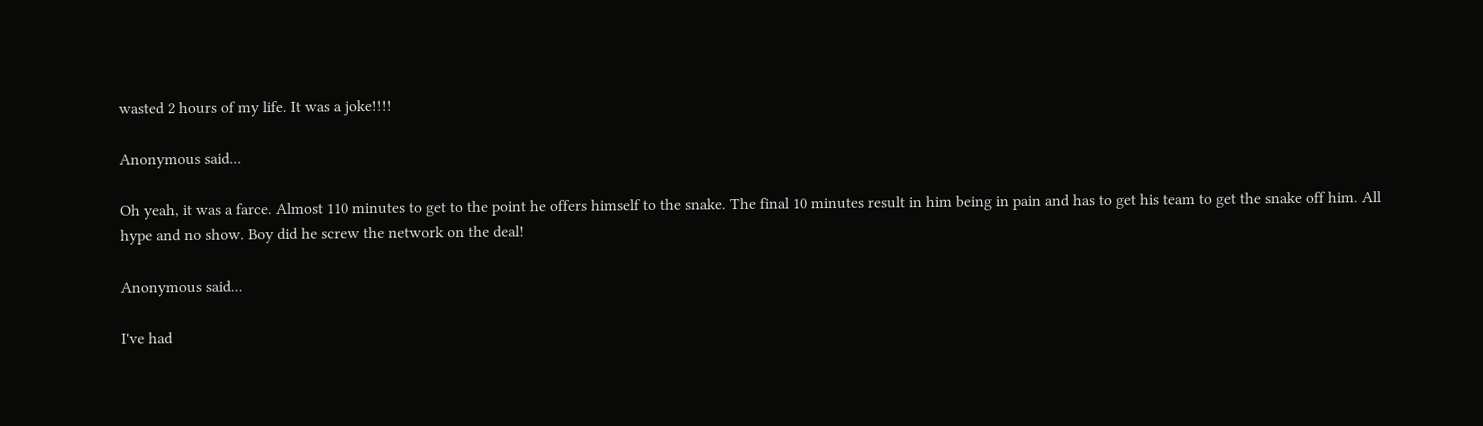wasted 2 hours of my life. It was a joke!!!!

Anonymous said...

Oh yeah, it was a farce. Almost 110 minutes to get to the point he offers himself to the snake. The final 10 minutes result in him being in pain and has to get his team to get the snake off him. All hype and no show. Boy did he screw the network on the deal!

Anonymous said...

I've had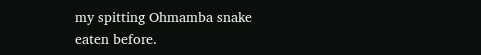my spitting Ohmamba snake eaten before.